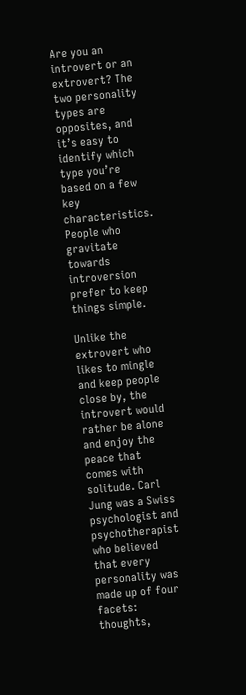Are you an introvert or an extrovert? The two personality types are opposites, and it’s easy to identify which type you’re based on a few key characteristics. People who gravitate towards introversion prefer to keep things simple.

Unlike the extrovert who likes to mingle and keep people close by, the introvert would rather be alone and enjoy the peace that comes with solitude. Carl Jung was a Swiss psychologist and psychotherapist who believed that every personality was made up of four facets: thoughts,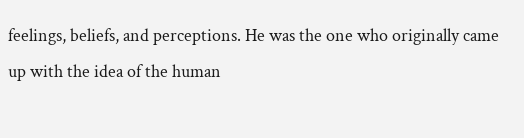feelings, beliefs, and perceptions. He was the one who originally came up with the idea of the human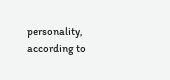personality, according to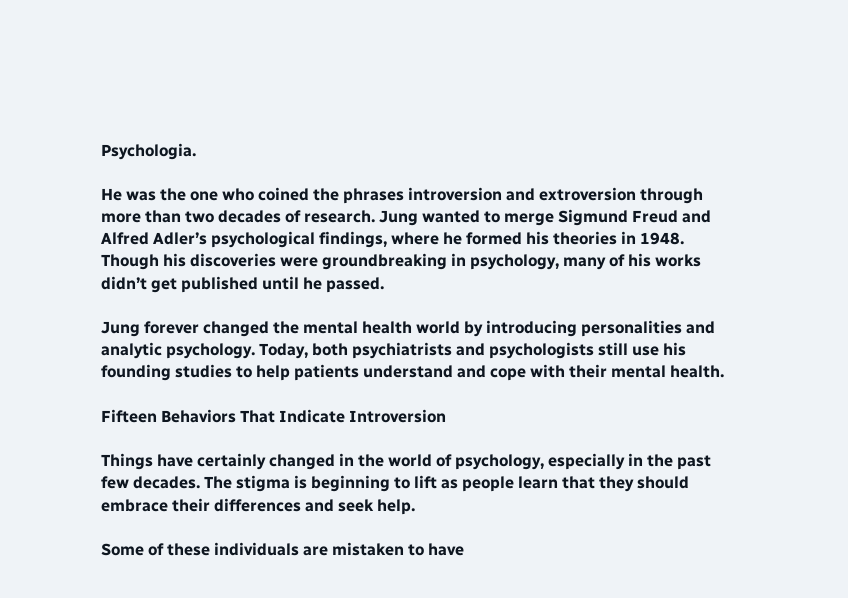Psychologia.

He was the one who coined the phrases introversion and extroversion through more than two decades of research. Jung wanted to merge Sigmund Freud and Alfred Adler’s psychological findings, where he formed his theories in 1948. Though his discoveries were groundbreaking in psychology, many of his works didn’t get published until he passed.

Jung forever changed the mental health world by introducing personalities and analytic psychology. Today, both psychiatrists and psychologists still use his founding studies to help patients understand and cope with their mental health.

Fifteen Behaviors That Indicate Introversion

Things have certainly changed in the world of psychology, especially in the past few decades. The stigma is beginning to lift as people learn that they should embrace their differences and seek help.

Some of these individuals are mistaken to have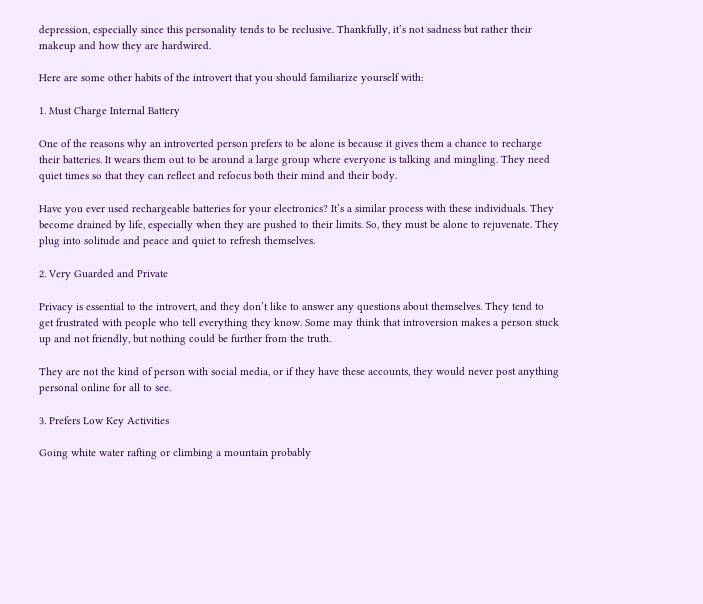depression, especially since this personality tends to be reclusive. Thankfully, it’s not sadness but rather their makeup and how they are hardwired.

Here are some other habits of the introvert that you should familiarize yourself with:

1. Must Charge Internal Battery

One of the reasons why an introverted person prefers to be alone is because it gives them a chance to recharge their batteries. It wears them out to be around a large group where everyone is talking and mingling. They need quiet times so that they can reflect and refocus both their mind and their body.

Have you ever used rechargeable batteries for your electronics? It’s a similar process with these individuals. They become drained by life, especially when they are pushed to their limits. So, they must be alone to rejuvenate. They plug into solitude and peace and quiet to refresh themselves.

2. Very Guarded and Private

Privacy is essential to the introvert, and they don’t like to answer any questions about themselves. They tend to get frustrated with people who tell everything they know. Some may think that introversion makes a person stuck up and not friendly, but nothing could be further from the truth.

They are not the kind of person with social media, or if they have these accounts, they would never post anything personal online for all to see.

3. Prefers Low Key Activities

Going white water rafting or climbing a mountain probably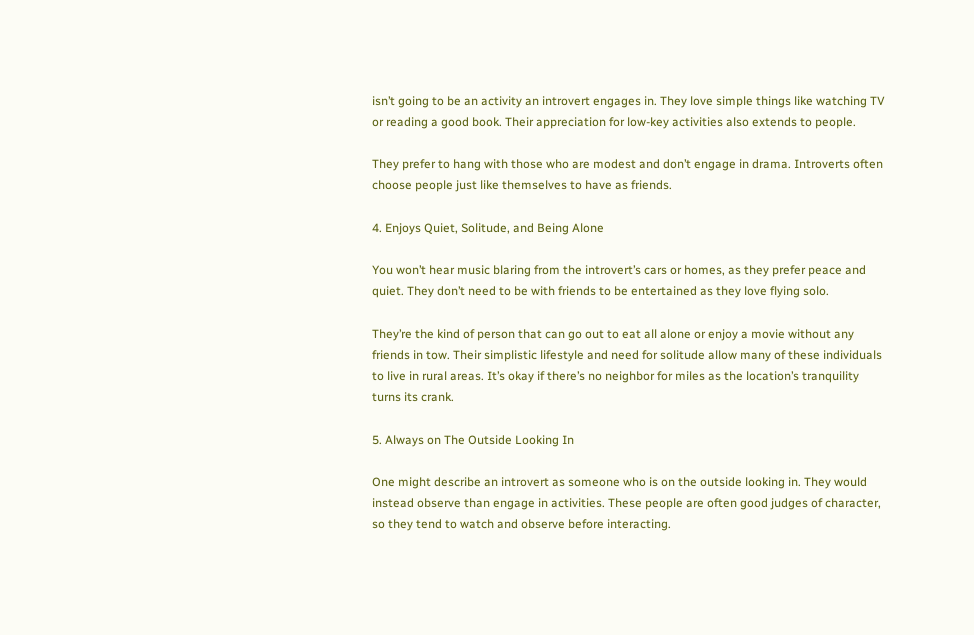isn’t going to be an activity an introvert engages in. They love simple things like watching TV or reading a good book. Their appreciation for low-key activities also extends to people.

They prefer to hang with those who are modest and don’t engage in drama. Introverts often choose people just like themselves to have as friends.

4. Enjoys Quiet, Solitude, and Being Alone

You won’t hear music blaring from the introvert’s cars or homes, as they prefer peace and quiet. They don’t need to be with friends to be entertained as they love flying solo.

They’re the kind of person that can go out to eat all alone or enjoy a movie without any friends in tow. Their simplistic lifestyle and need for solitude allow many of these individuals to live in rural areas. It’s okay if there’s no neighbor for miles as the location’s tranquility turns its crank.

5. Always on The Outside Looking In

One might describe an introvert as someone who is on the outside looking in. They would instead observe than engage in activities. These people are often good judges of character, so they tend to watch and observe before interacting.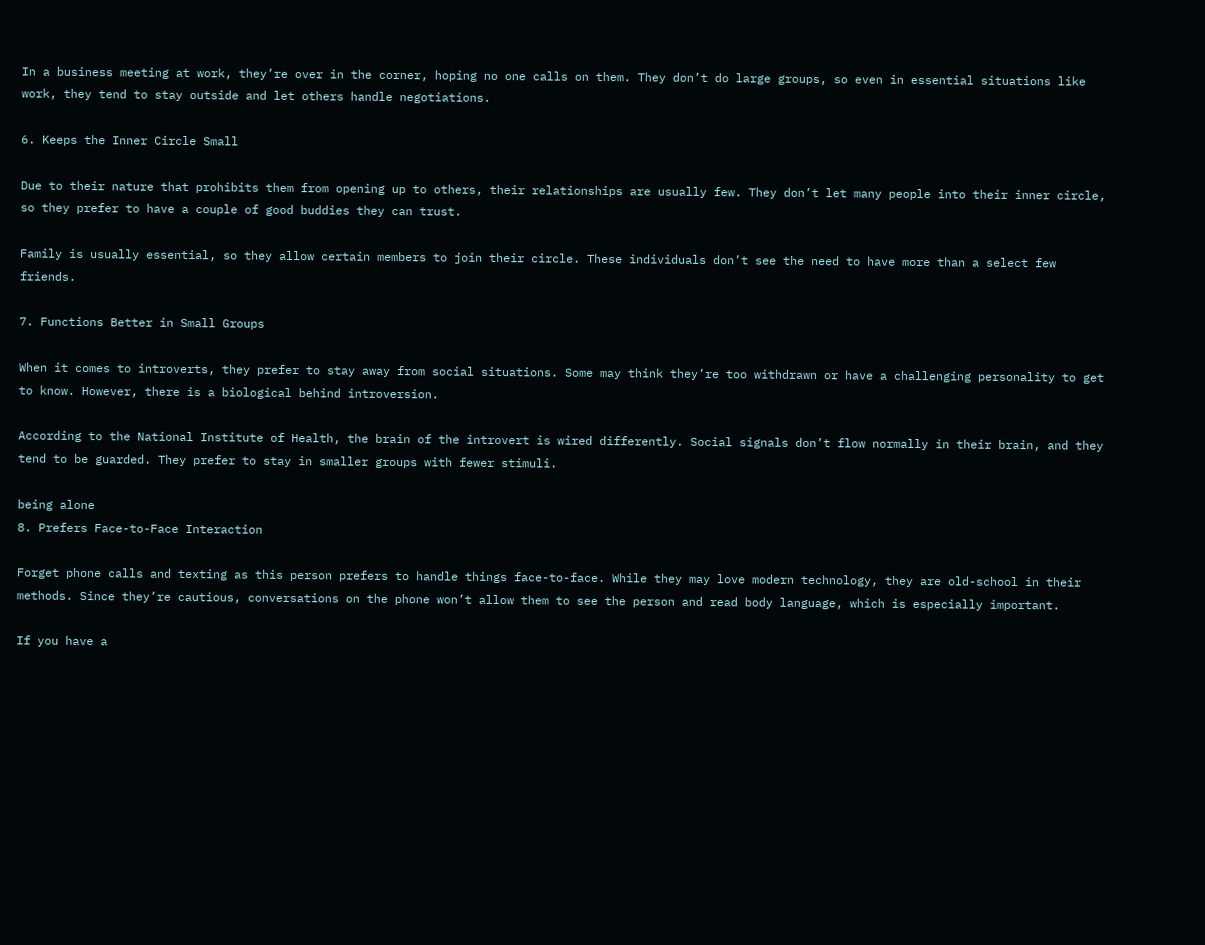In a business meeting at work, they’re over in the corner, hoping no one calls on them. They don’t do large groups, so even in essential situations like work, they tend to stay outside and let others handle negotiations.

6. Keeps the Inner Circle Small

Due to their nature that prohibits them from opening up to others, their relationships are usually few. They don’t let many people into their inner circle, so they prefer to have a couple of good buddies they can trust.

Family is usually essential, so they allow certain members to join their circle. These individuals don’t see the need to have more than a select few friends.

7. Functions Better in Small Groups

When it comes to introverts, they prefer to stay away from social situations. Some may think they’re too withdrawn or have a challenging personality to get to know. However, there is a biological behind introversion.

According to the National Institute of Health, the brain of the introvert is wired differently. Social signals don’t flow normally in their brain, and they tend to be guarded. They prefer to stay in smaller groups with fewer stimuli.

being alone
8. Prefers Face-to-Face Interaction

Forget phone calls and texting as this person prefers to handle things face-to-face. While they may love modern technology, they are old-school in their methods. Since they’re cautious, conversations on the phone won’t allow them to see the person and read body language, which is especially important.

If you have a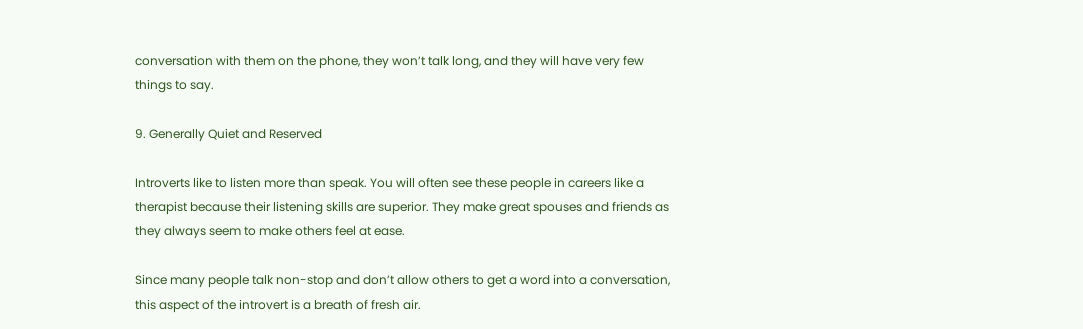conversation with them on the phone, they won’t talk long, and they will have very few things to say.

9. Generally Quiet and Reserved

Introverts like to listen more than speak. You will often see these people in careers like a therapist because their listening skills are superior. They make great spouses and friends as they always seem to make others feel at ease.

Since many people talk non-stop and don’t allow others to get a word into a conversation, this aspect of the introvert is a breath of fresh air.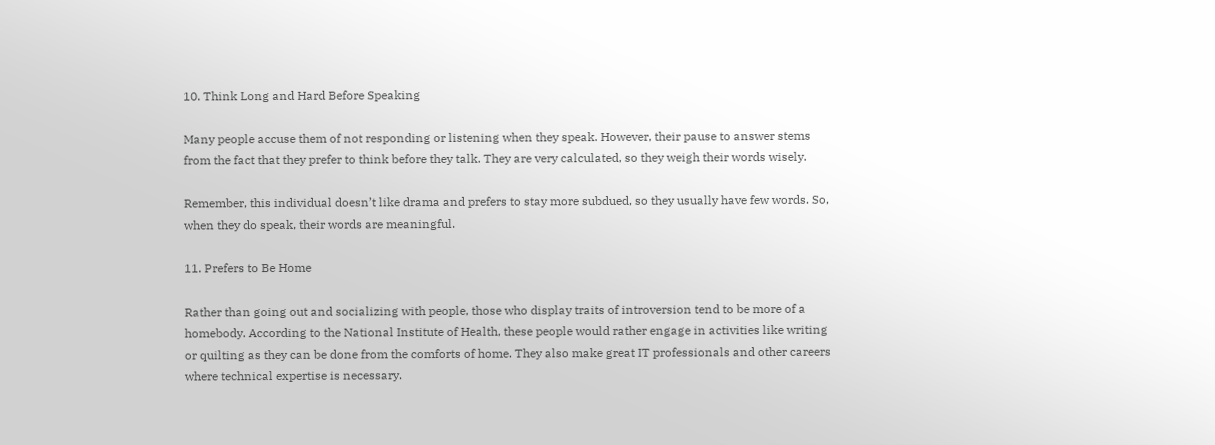10. Think Long and Hard Before Speaking

Many people accuse them of not responding or listening when they speak. However, their pause to answer stems from the fact that they prefer to think before they talk. They are very calculated, so they weigh their words wisely.

Remember, this individual doesn’t like drama and prefers to stay more subdued, so they usually have few words. So, when they do speak, their words are meaningful.

11. Prefers to Be Home

Rather than going out and socializing with people, those who display traits of introversion tend to be more of a homebody. According to the National Institute of Health, these people would rather engage in activities like writing or quilting as they can be done from the comforts of home. They also make great IT professionals and other careers where technical expertise is necessary.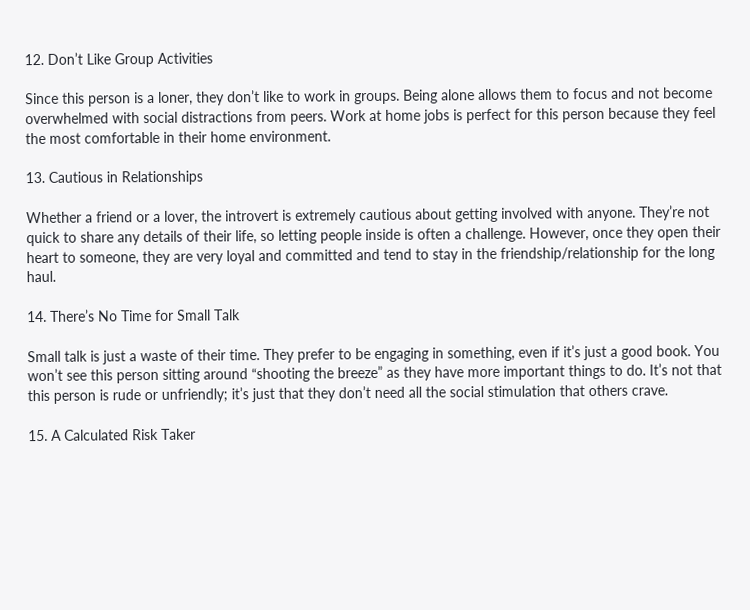12. Don’t Like Group Activities

Since this person is a loner, they don’t like to work in groups. Being alone allows them to focus and not become overwhelmed with social distractions from peers. Work at home jobs is perfect for this person because they feel the most comfortable in their home environment.

13. Cautious in Relationships

Whether a friend or a lover, the introvert is extremely cautious about getting involved with anyone. They’re not quick to share any details of their life, so letting people inside is often a challenge. However, once they open their heart to someone, they are very loyal and committed and tend to stay in the friendship/relationship for the long haul.

14. There’s No Time for Small Talk

Small talk is just a waste of their time. They prefer to be engaging in something, even if it’s just a good book. You won’t see this person sitting around “shooting the breeze” as they have more important things to do. It’s not that this person is rude or unfriendly; it’s just that they don’t need all the social stimulation that others crave.

15. A Calculated Risk Taker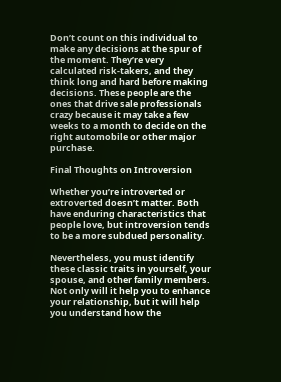Don’t count on this individual to make any decisions at the spur of the moment. They’re very calculated risk-takers, and they think long and hard before making decisions. These people are the ones that drive sale professionals crazy because it may take a few weeks to a month to decide on the right automobile or other major purchase.

Final Thoughts on Introversion

Whether you’re introverted or extroverted doesn’t matter. Both have enduring characteristics that people love, but introversion tends to be a more subdued personality.

Nevertheless, you must identify these classic traits in yourself, your spouse, and other family members. Not only will it help you to enhance your relationship, but it will help you understand how the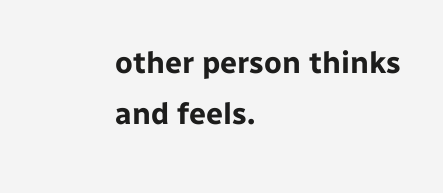other person thinks and feels.